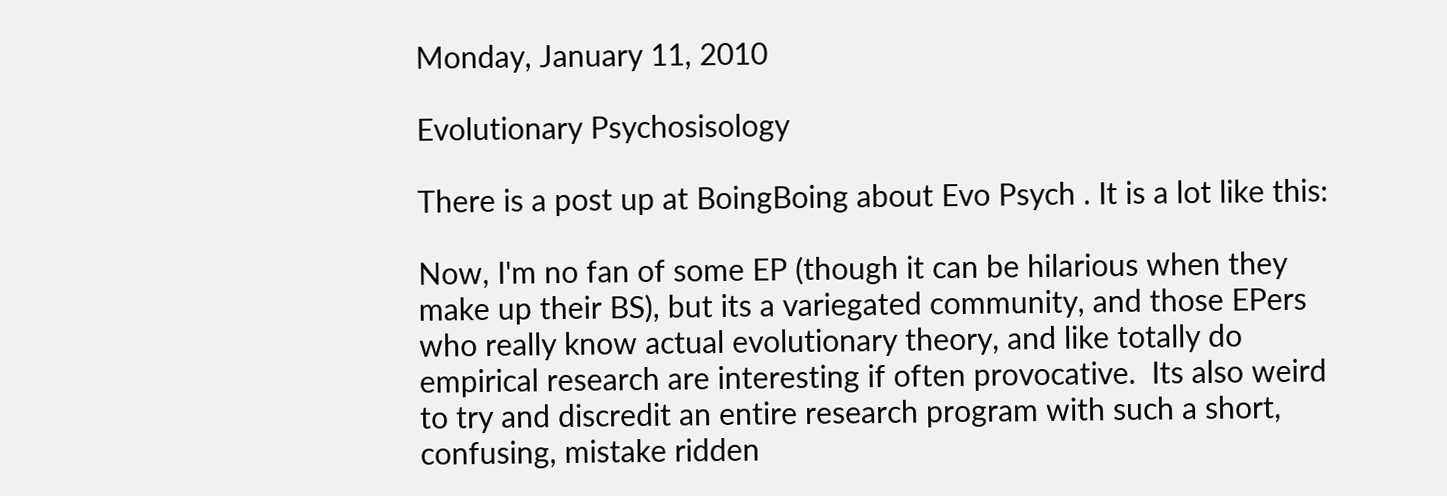Monday, January 11, 2010

Evolutionary Psychosisology

There is a post up at BoingBoing about Evo Psych . It is a lot like this:

Now, I'm no fan of some EP (though it can be hilarious when they make up their BS), but its a variegated community, and those EPers who really know actual evolutionary theory, and like totally do empirical research are interesting if often provocative.  Its also weird to try and discredit an entire research program with such a short, confusing, mistake ridden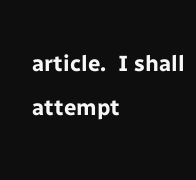article.  I shall attempt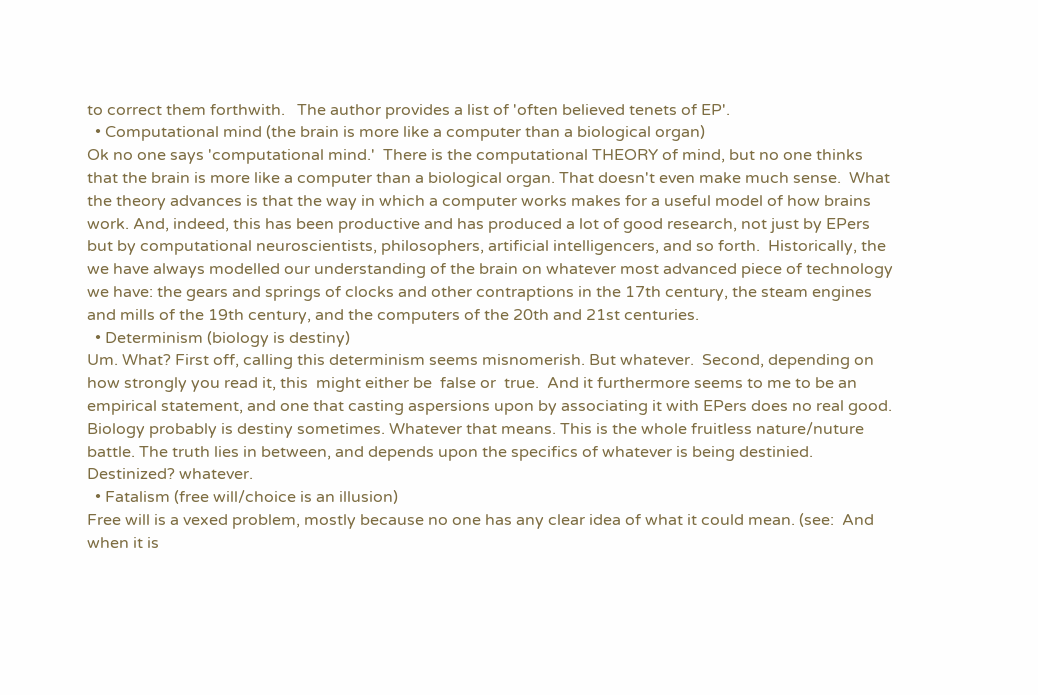to correct them forthwith.   The author provides a list of 'often believed tenets of EP'.
  • Computational mind (the brain is more like a computer than a biological organ)
Ok no one says 'computational mind.'  There is the computational THEORY of mind, but no one thinks that the brain is more like a computer than a biological organ. That doesn't even make much sense.  What the theory advances is that the way in which a computer works makes for a useful model of how brains work. And, indeed, this has been productive and has produced a lot of good research, not just by EPers but by computational neuroscientists, philosophers, artificial intelligencers, and so forth.  Historically, the we have always modelled our understanding of the brain on whatever most advanced piece of technology we have: the gears and springs of clocks and other contraptions in the 17th century, the steam engines and mills of the 19th century, and the computers of the 20th and 21st centuries.
  • Determinism (biology is destiny)
Um. What? First off, calling this determinism seems misnomerish. But whatever.  Second, depending on how strongly you read it, this  might either be  false or  true.  And it furthermore seems to me to be an empirical statement, and one that casting aspersions upon by associating it with EPers does no real good.  Biology probably is destiny sometimes. Whatever that means. This is the whole fruitless nature/nuture battle. The truth lies in between, and depends upon the specifics of whatever is being destinied. Destinized? whatever.
  • Fatalism (free will/choice is an illusion)
Free will is a vexed problem, mostly because no one has any clear idea of what it could mean. (see:  And when it is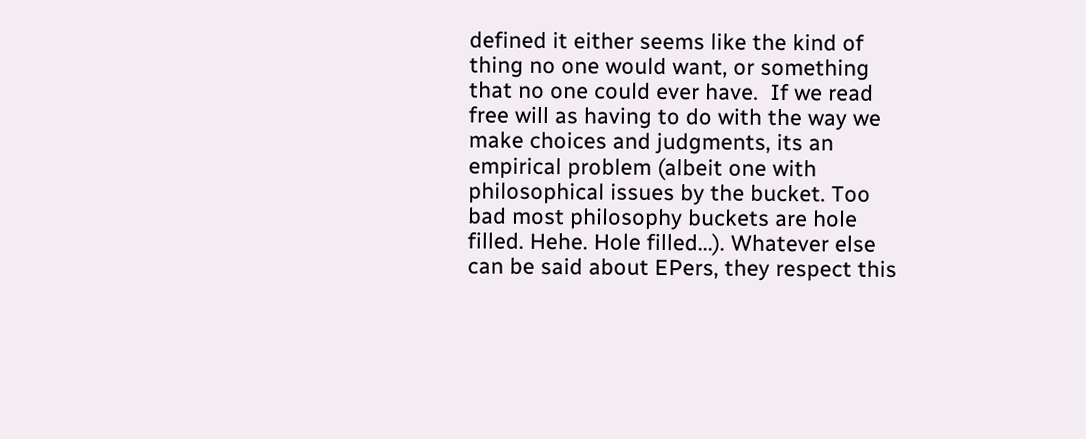defined it either seems like the kind of thing no one would want, or something that no one could ever have.  If we read free will as having to do with the way we make choices and judgments, its an empirical problem (albeit one with philosophical issues by the bucket. Too bad most philosophy buckets are hole filled. Hehe. Hole filled...). Whatever else can be said about EPers, they respect this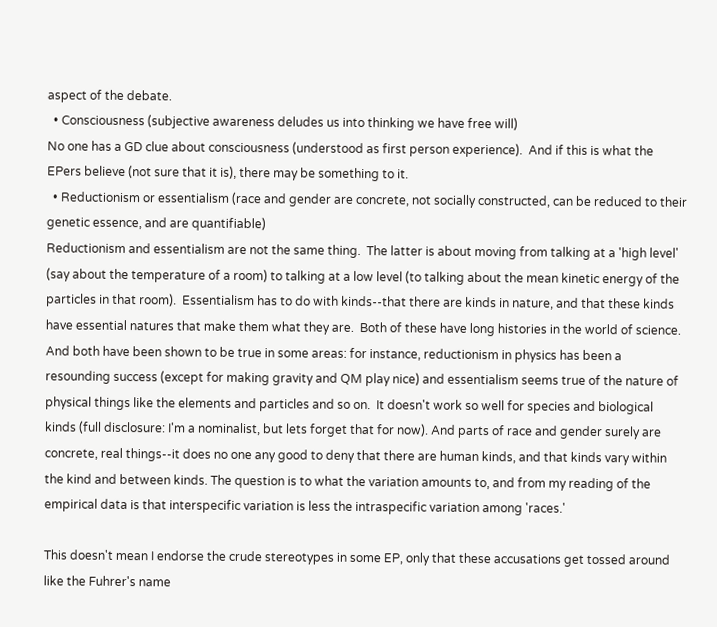aspect of the debate.
  • Consciousness (subjective awareness deludes us into thinking we have free will)
No one has a GD clue about consciousness (understood as first person experience).  And if this is what the EPers believe (not sure that it is), there may be something to it.
  • Reductionism or essentialism (race and gender are concrete, not socially constructed, can be reduced to their genetic essence, and are quantifiable)
Reductionism and essentialism are not the same thing.  The latter is about moving from talking at a 'high level' (say about the temperature of a room) to talking at a low level (to talking about the mean kinetic energy of the particles in that room).  Essentialism has to do with kinds--that there are kinds in nature, and that these kinds have essential natures that make them what they are.  Both of these have long histories in the world of science.  And both have been shown to be true in some areas: for instance, reductionism in physics has been a resounding success (except for making gravity and QM play nice) and essentialism seems true of the nature of physical things like the elements and particles and so on.  It doesn't work so well for species and biological kinds (full disclosure: I'm a nominalist, but lets forget that for now). And parts of race and gender surely are concrete, real things--it does no one any good to deny that there are human kinds, and that kinds vary within the kind and between kinds. The question is to what the variation amounts to, and from my reading of the empirical data is that interspecific variation is less the intraspecific variation among 'races.'

This doesn't mean I endorse the crude stereotypes in some EP, only that these accusations get tossed around like the Fuhrer's name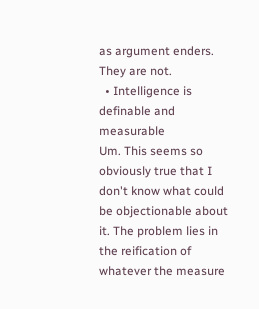as argument enders. They are not.
  • Intelligence is definable and measurable
Um. This seems so obviously true that I don't know what could be objectionable about it. The problem lies in the reification of whatever the measure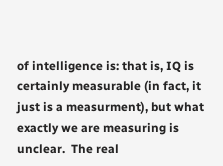of intelligence is: that is, IQ is certainly measurable (in fact, it just is a measurment), but what exactly we are measuring is unclear.  The real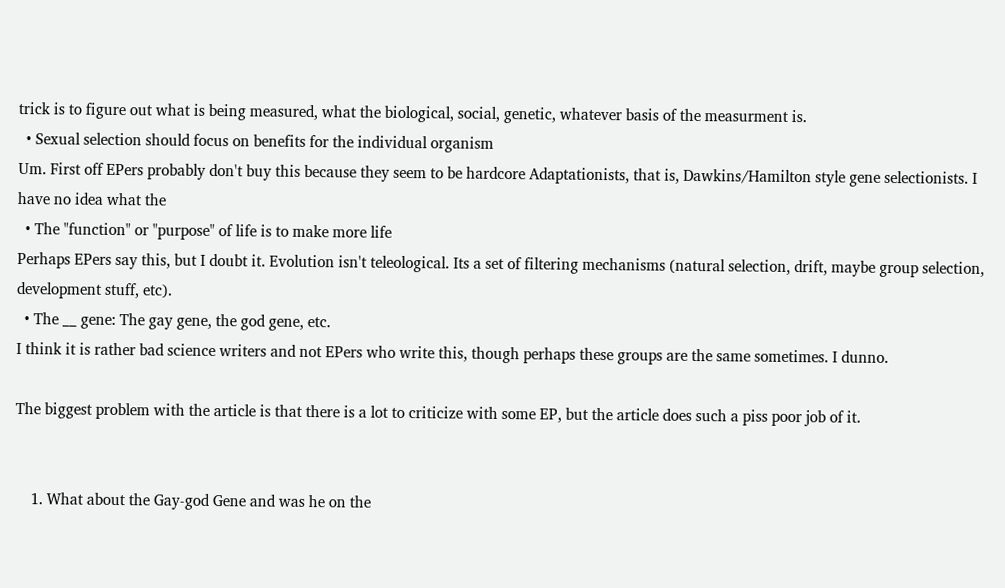trick is to figure out what is being measured, what the biological, social, genetic, whatever basis of the measurment is.
  • Sexual selection should focus on benefits for the individual organism
Um. First off EPers probably don't buy this because they seem to be hardcore Adaptationists, that is, Dawkins/Hamilton style gene selectionists. I have no idea what the
  • The "function" or "purpose" of life is to make more life
Perhaps EPers say this, but I doubt it. Evolution isn't teleological. Its a set of filtering mechanisms (natural selection, drift, maybe group selection, development stuff, etc).
  • The __ gene: The gay gene, the god gene, etc.
I think it is rather bad science writers and not EPers who write this, though perhaps these groups are the same sometimes. I dunno.

The biggest problem with the article is that there is a lot to criticize with some EP, but the article does such a piss poor job of it.


    1. What about the Gay-god Gene and was he on the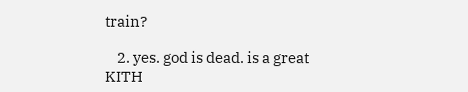train?

    2. yes. god is dead. is a great KITH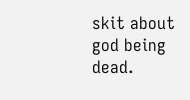skit about god being dead.